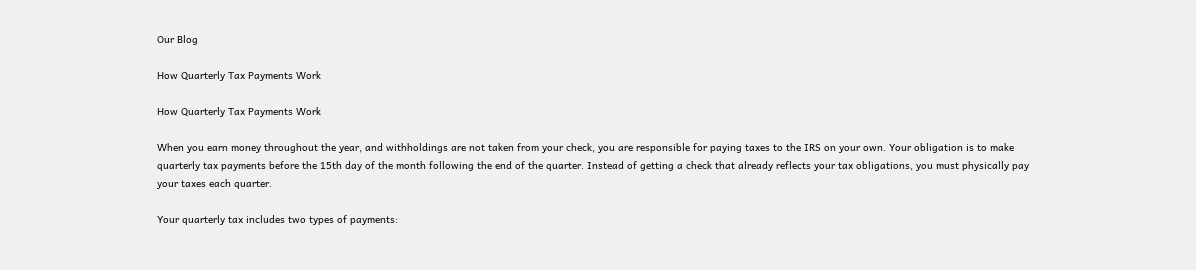Our Blog

How Quarterly Tax Payments Work

How Quarterly Tax Payments Work

When you earn money throughout the year, and withholdings are not taken from your check, you are responsible for paying taxes to the IRS on your own. Your obligation is to make quarterly tax payments before the 15th day of the month following the end of the quarter. Instead of getting a check that already reflects your tax obligations, you must physically pay your taxes each quarter.

Your quarterly tax includes two types of payments: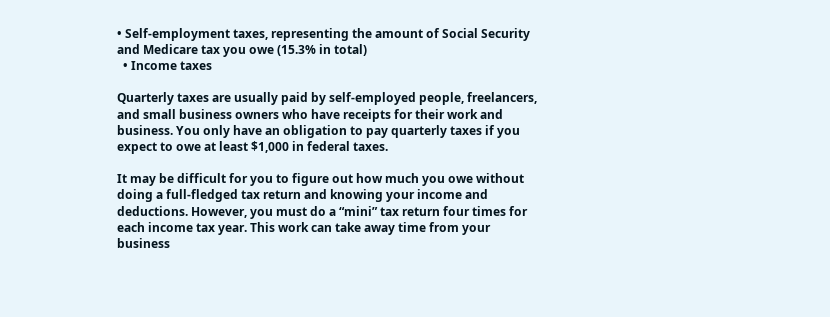• Self-employment taxes, representing the amount of Social Security and Medicare tax you owe (15.3% in total)
  • Income taxes

Quarterly taxes are usually paid by self-employed people, freelancers, and small business owners who have receipts for their work and business. You only have an obligation to pay quarterly taxes if you expect to owe at least $1,000 in federal taxes.

It may be difficult for you to figure out how much you owe without doing a full-fledged tax return and knowing your income and deductions. However, you must do a “mini” tax return four times for each income tax year. This work can take away time from your business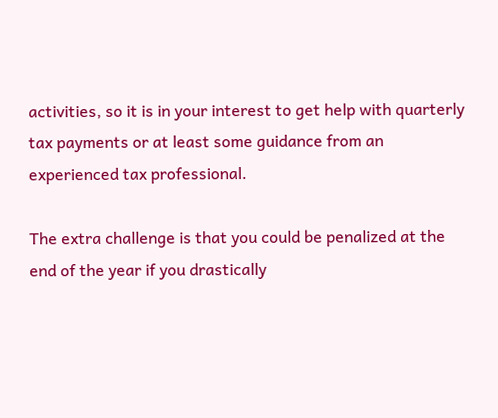activities, so it is in your interest to get help with quarterly tax payments or at least some guidance from an experienced tax professional.

The extra challenge is that you could be penalized at the end of the year if you drastically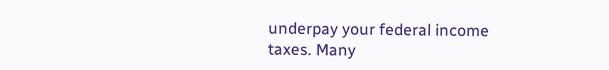underpay your federal income taxes. Many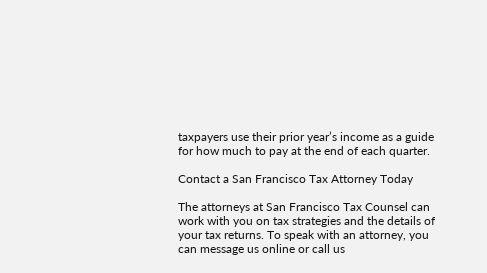taxpayers use their prior year’s income as a guide for how much to pay at the end of each quarter.

Contact a San Francisco Tax Attorney Today

The attorneys at San Francisco Tax Counsel can work with you on tax strategies and the details of your tax returns. To speak with an attorney, you can message us online or call us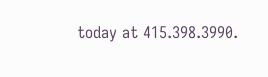today at 415.398.3990.